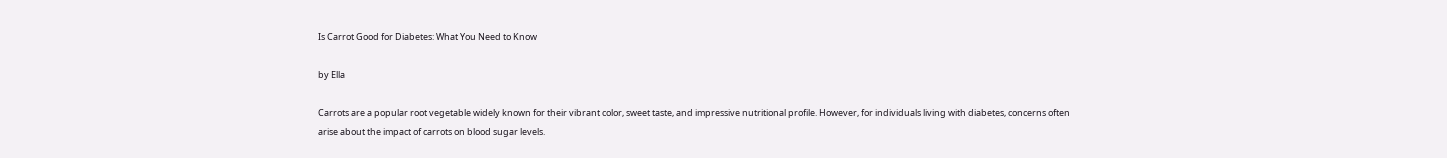Is Carrot Good for Diabetes: What You Need to Know

by Ella

Carrots are a popular root vegetable widely known for their vibrant color, sweet taste, and impressive nutritional profile. However, for individuals living with diabetes, concerns often arise about the impact of carrots on blood sugar levels.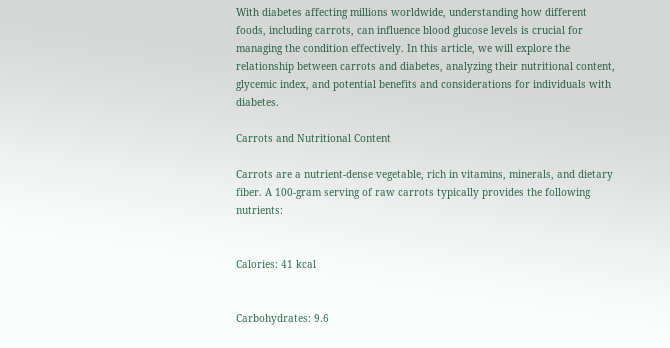With diabetes affecting millions worldwide, understanding how different foods, including carrots, can influence blood glucose levels is crucial for managing the condition effectively. In this article, we will explore the relationship between carrots and diabetes, analyzing their nutritional content, glycemic index, and potential benefits and considerations for individuals with diabetes.

Carrots and Nutritional Content

Carrots are a nutrient-dense vegetable, rich in vitamins, minerals, and dietary fiber. A 100-gram serving of raw carrots typically provides the following nutrients:


Calories: 41 kcal


Carbohydrates: 9.6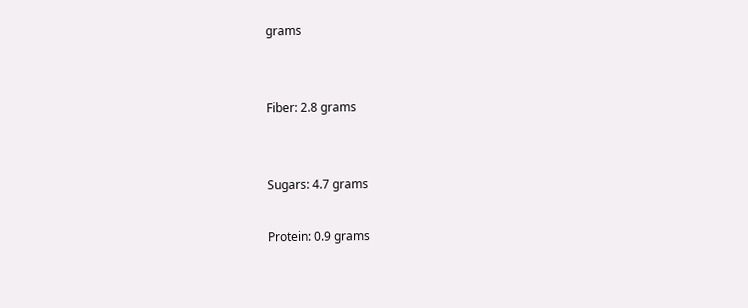grams


Fiber: 2.8 grams


Sugars: 4.7 grams

Protein: 0.9 grams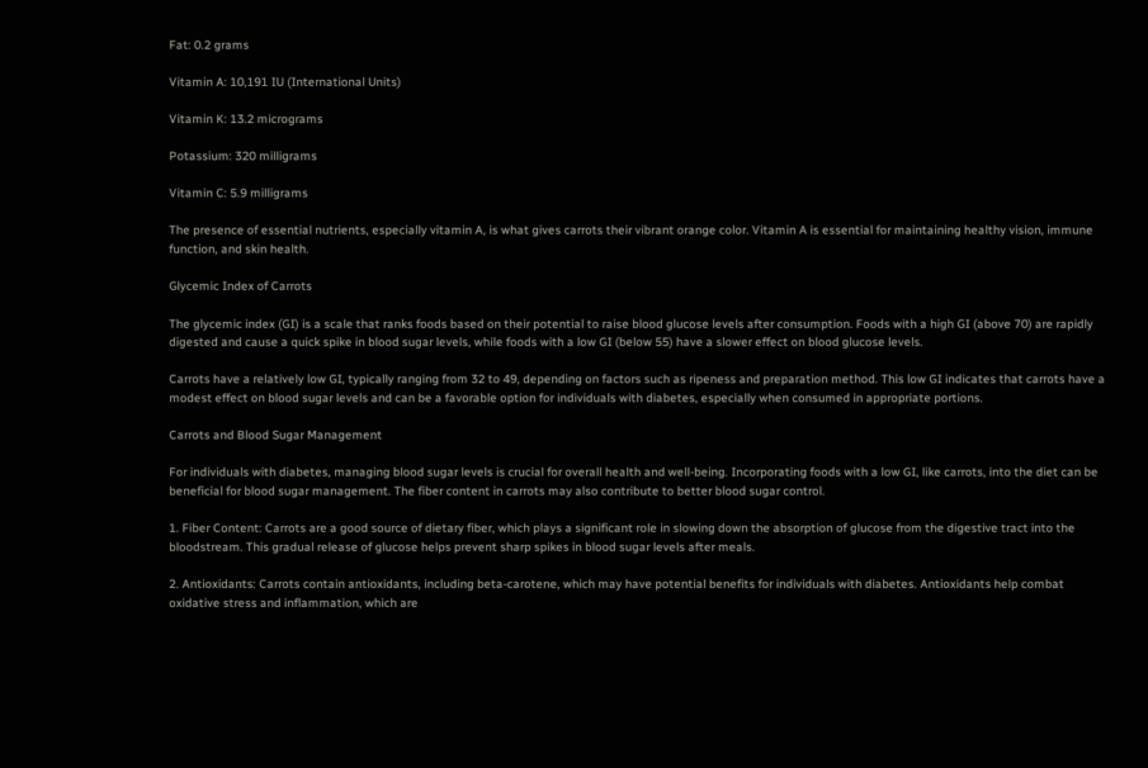Fat: 0.2 grams

Vitamin A: 10,191 IU (International Units)

Vitamin K: 13.2 micrograms

Potassium: 320 milligrams

Vitamin C: 5.9 milligrams

The presence of essential nutrients, especially vitamin A, is what gives carrots their vibrant orange color. Vitamin A is essential for maintaining healthy vision, immune function, and skin health.

Glycemic Index of Carrots

The glycemic index (GI) is a scale that ranks foods based on their potential to raise blood glucose levels after consumption. Foods with a high GI (above 70) are rapidly digested and cause a quick spike in blood sugar levels, while foods with a low GI (below 55) have a slower effect on blood glucose levels.

Carrots have a relatively low GI, typically ranging from 32 to 49, depending on factors such as ripeness and preparation method. This low GI indicates that carrots have a modest effect on blood sugar levels and can be a favorable option for individuals with diabetes, especially when consumed in appropriate portions.

Carrots and Blood Sugar Management

For individuals with diabetes, managing blood sugar levels is crucial for overall health and well-being. Incorporating foods with a low GI, like carrots, into the diet can be beneficial for blood sugar management. The fiber content in carrots may also contribute to better blood sugar control.

1. Fiber Content: Carrots are a good source of dietary fiber, which plays a significant role in slowing down the absorption of glucose from the digestive tract into the bloodstream. This gradual release of glucose helps prevent sharp spikes in blood sugar levels after meals.

2. Antioxidants: Carrots contain antioxidants, including beta-carotene, which may have potential benefits for individuals with diabetes. Antioxidants help combat oxidative stress and inflammation, which are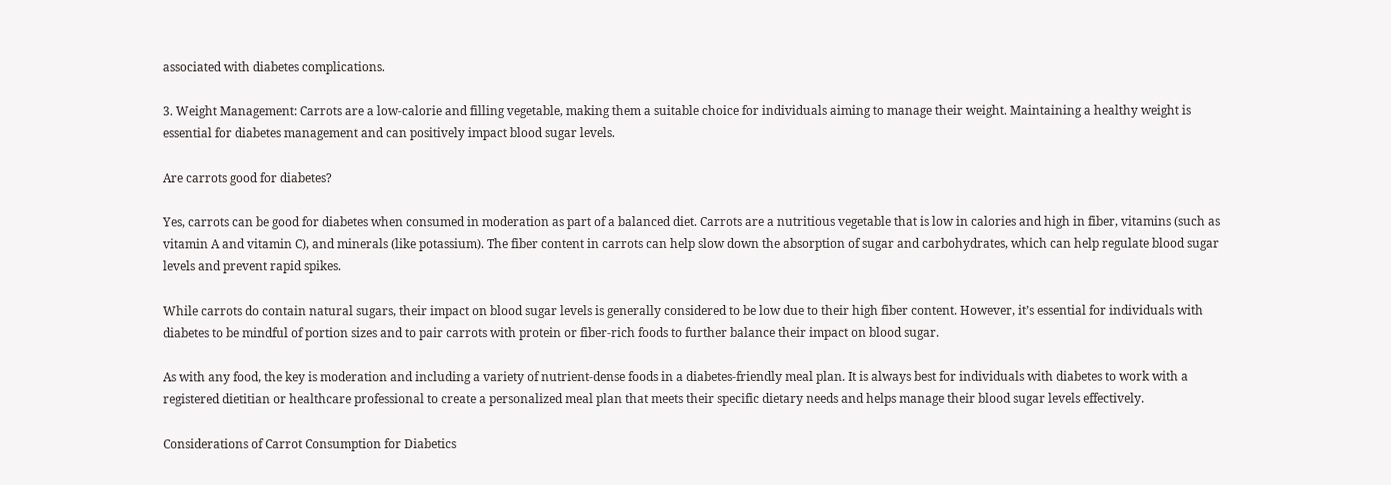associated with diabetes complications.

3. Weight Management: Carrots are a low-calorie and filling vegetable, making them a suitable choice for individuals aiming to manage their weight. Maintaining a healthy weight is essential for diabetes management and can positively impact blood sugar levels.

Are carrots good for diabetes?

Yes, carrots can be good for diabetes when consumed in moderation as part of a balanced diet. Carrots are a nutritious vegetable that is low in calories and high in fiber, vitamins (such as vitamin A and vitamin C), and minerals (like potassium). The fiber content in carrots can help slow down the absorption of sugar and carbohydrates, which can help regulate blood sugar levels and prevent rapid spikes.

While carrots do contain natural sugars, their impact on blood sugar levels is generally considered to be low due to their high fiber content. However, it’s essential for individuals with diabetes to be mindful of portion sizes and to pair carrots with protein or fiber-rich foods to further balance their impact on blood sugar.

As with any food, the key is moderation and including a variety of nutrient-dense foods in a diabetes-friendly meal plan. It is always best for individuals with diabetes to work with a registered dietitian or healthcare professional to create a personalized meal plan that meets their specific dietary needs and helps manage their blood sugar levels effectively.

Considerations of Carrot Consumption for Diabetics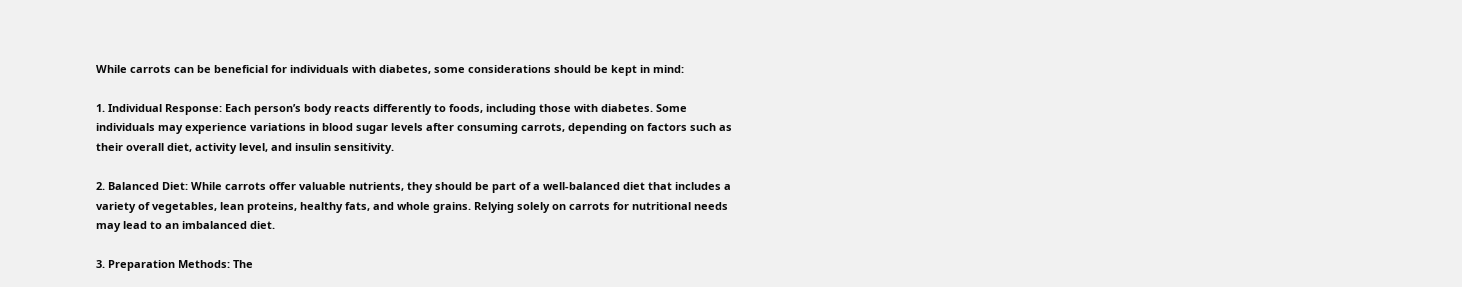While carrots can be beneficial for individuals with diabetes, some considerations should be kept in mind:

1. Individual Response: Each person’s body reacts differently to foods, including those with diabetes. Some individuals may experience variations in blood sugar levels after consuming carrots, depending on factors such as their overall diet, activity level, and insulin sensitivity.

2. Balanced Diet: While carrots offer valuable nutrients, they should be part of a well-balanced diet that includes a variety of vegetables, lean proteins, healthy fats, and whole grains. Relying solely on carrots for nutritional needs may lead to an imbalanced diet.

3. Preparation Methods: The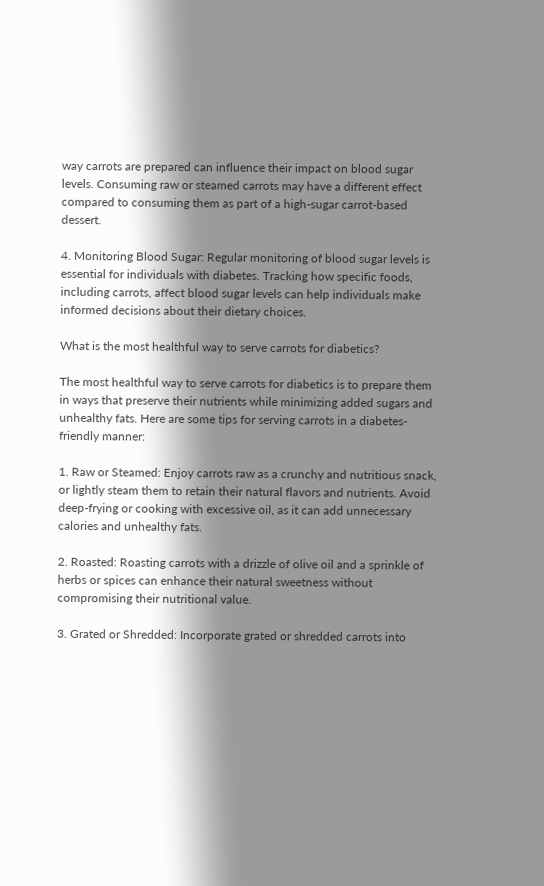way carrots are prepared can influence their impact on blood sugar levels. Consuming raw or steamed carrots may have a different effect compared to consuming them as part of a high-sugar carrot-based dessert.

4. Monitoring Blood Sugar: Regular monitoring of blood sugar levels is essential for individuals with diabetes. Tracking how specific foods, including carrots, affect blood sugar levels can help individuals make informed decisions about their dietary choices.

What is the most healthful way to serve carrots for diabetics?

The most healthful way to serve carrots for diabetics is to prepare them in ways that preserve their nutrients while minimizing added sugars and unhealthy fats. Here are some tips for serving carrots in a diabetes-friendly manner:

1. Raw or Steamed: Enjoy carrots raw as a crunchy and nutritious snack, or lightly steam them to retain their natural flavors and nutrients. Avoid deep-frying or cooking with excessive oil, as it can add unnecessary calories and unhealthy fats.

2. Roasted: Roasting carrots with a drizzle of olive oil and a sprinkle of herbs or spices can enhance their natural sweetness without compromising their nutritional value.

3. Grated or Shredded: Incorporate grated or shredded carrots into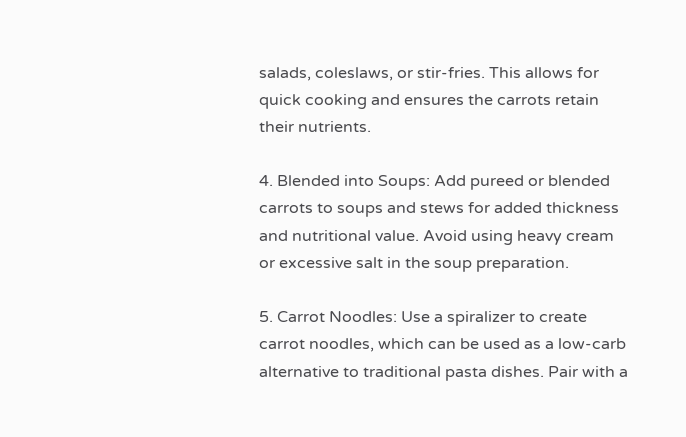salads, coleslaws, or stir-fries. This allows for quick cooking and ensures the carrots retain their nutrients.

4. Blended into Soups: Add pureed or blended carrots to soups and stews for added thickness and nutritional value. Avoid using heavy cream or excessive salt in the soup preparation.

5. Carrot Noodles: Use a spiralizer to create carrot noodles, which can be used as a low-carb alternative to traditional pasta dishes. Pair with a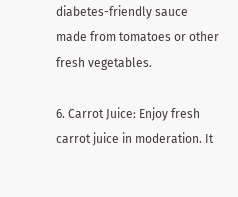diabetes-friendly sauce made from tomatoes or other fresh vegetables.

6. Carrot Juice: Enjoy fresh carrot juice in moderation. It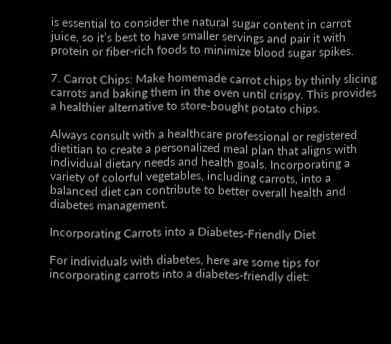is essential to consider the natural sugar content in carrot juice, so it’s best to have smaller servings and pair it with protein or fiber-rich foods to minimize blood sugar spikes.

7. Carrot Chips: Make homemade carrot chips by thinly slicing carrots and baking them in the oven until crispy. This provides a healthier alternative to store-bought potato chips.

Always consult with a healthcare professional or registered dietitian to create a personalized meal plan that aligns with individual dietary needs and health goals. Incorporating a variety of colorful vegetables, including carrots, into a balanced diet can contribute to better overall health and diabetes management.

Incorporating Carrots into a Diabetes-Friendly Diet

For individuals with diabetes, here are some tips for incorporating carrots into a diabetes-friendly diet: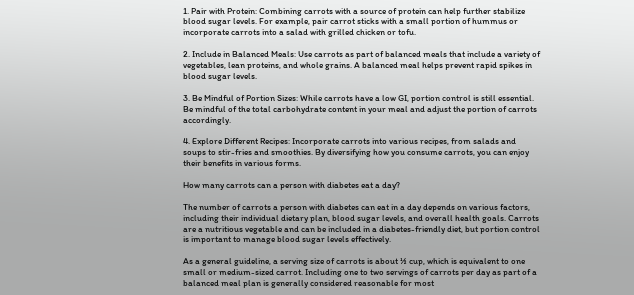1. Pair with Protein: Combining carrots with a source of protein can help further stabilize blood sugar levels. For example, pair carrot sticks with a small portion of hummus or incorporate carrots into a salad with grilled chicken or tofu.

2. Include in Balanced Meals: Use carrots as part of balanced meals that include a variety of vegetables, lean proteins, and whole grains. A balanced meal helps prevent rapid spikes in blood sugar levels.

3. Be Mindful of Portion Sizes: While carrots have a low GI, portion control is still essential. Be mindful of the total carbohydrate content in your meal and adjust the portion of carrots accordingly.

4. Explore Different Recipes: Incorporate carrots into various recipes, from salads and soups to stir-fries and smoothies. By diversifying how you consume carrots, you can enjoy their benefits in various forms.

How many carrots can a person with diabetes eat a day?

The number of carrots a person with diabetes can eat in a day depends on various factors, including their individual dietary plan, blood sugar levels, and overall health goals. Carrots are a nutritious vegetable and can be included in a diabetes-friendly diet, but portion control is important to manage blood sugar levels effectively.

As a general guideline, a serving size of carrots is about ½ cup, which is equivalent to one small or medium-sized carrot. Including one to two servings of carrots per day as part of a balanced meal plan is generally considered reasonable for most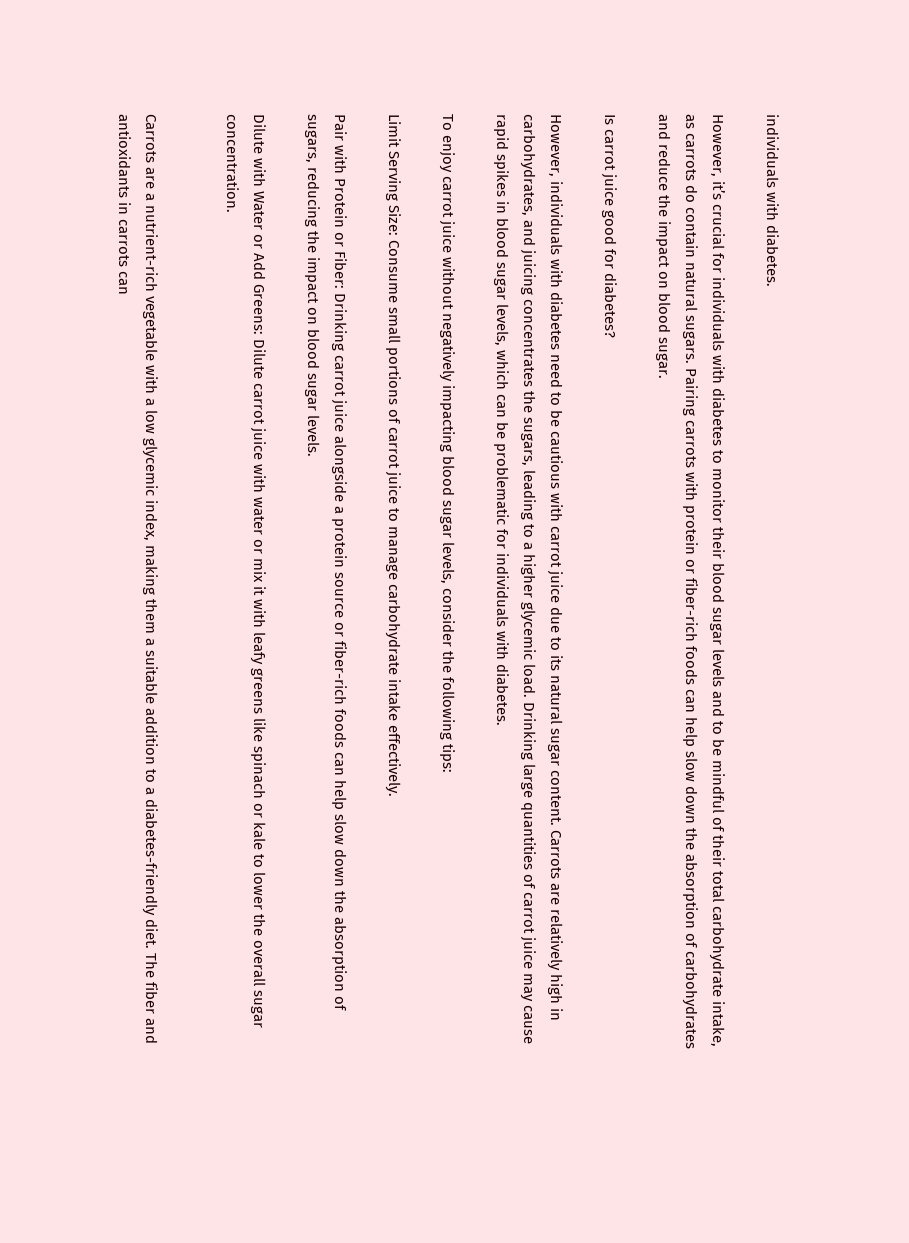individuals with diabetes.

However, it’s crucial for individuals with diabetes to monitor their blood sugar levels and to be mindful of their total carbohydrate intake, as carrots do contain natural sugars. Pairing carrots with protein or fiber-rich foods can help slow down the absorption of carbohydrates and reduce the impact on blood sugar.

Is carrot juice good for diabetes?

However, individuals with diabetes need to be cautious with carrot juice due to its natural sugar content. Carrots are relatively high in carbohydrates, and juicing concentrates the sugars, leading to a higher glycemic load. Drinking large quantities of carrot juice may cause rapid spikes in blood sugar levels, which can be problematic for individuals with diabetes.

To enjoy carrot juice without negatively impacting blood sugar levels, consider the following tips:

Limit Serving Size: Consume small portions of carrot juice to manage carbohydrate intake effectively.

Pair with Protein or Fiber: Drinking carrot juice alongside a protein source or fiber-rich foods can help slow down the absorption of sugars, reducing the impact on blood sugar levels.

Dilute with Water or Add Greens: Dilute carrot juice with water or mix it with leafy greens like spinach or kale to lower the overall sugar concentration.


Carrots are a nutrient-rich vegetable with a low glycemic index, making them a suitable addition to a diabetes-friendly diet. The fiber and antioxidants in carrots can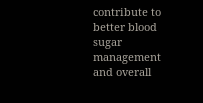contribute to better blood sugar management and overall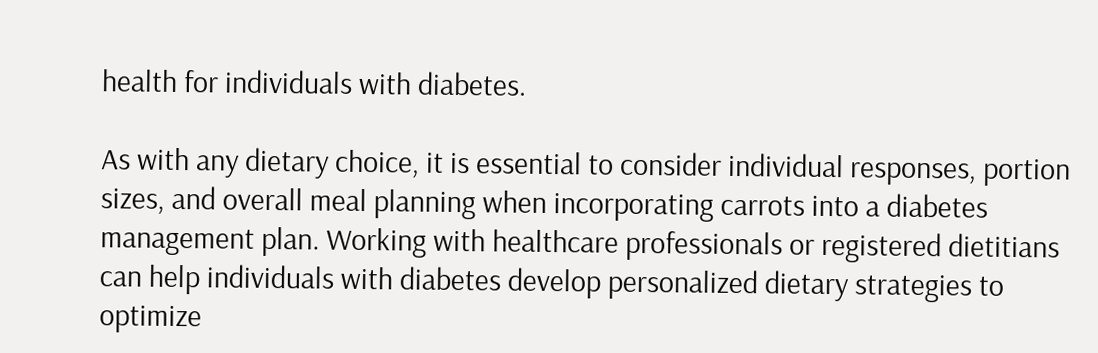health for individuals with diabetes.

As with any dietary choice, it is essential to consider individual responses, portion sizes, and overall meal planning when incorporating carrots into a diabetes management plan. Working with healthcare professionals or registered dietitians can help individuals with diabetes develop personalized dietary strategies to optimize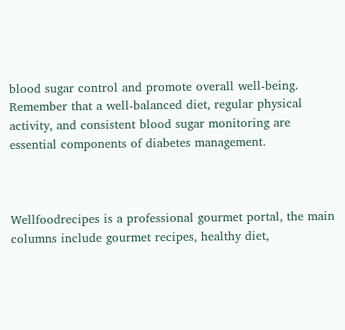blood sugar control and promote overall well-being. Remember that a well-balanced diet, regular physical activity, and consistent blood sugar monitoring are essential components of diabetes management.



Wellfoodrecipes is a professional gourmet portal, the main columns include gourmet recipes, healthy diet,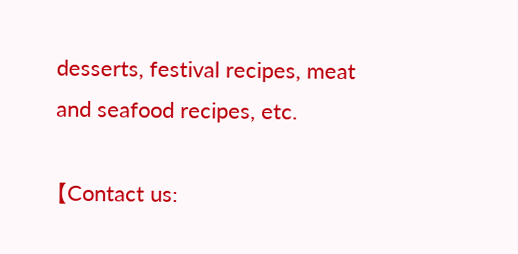desserts, festival recipes, meat and seafood recipes, etc.

【Contact us: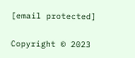[email protected]

Copyright © 2023